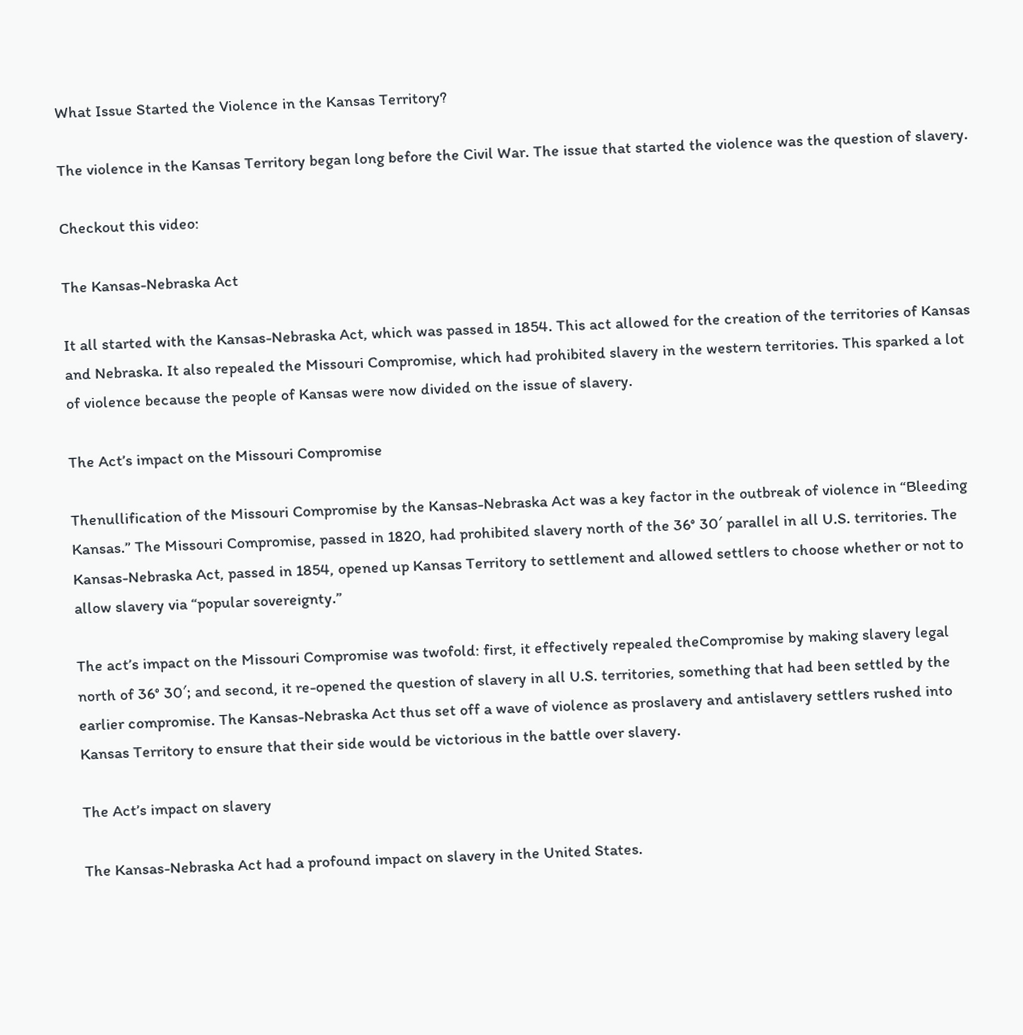What Issue Started the Violence in the Kansas Territory?

The violence in the Kansas Territory began long before the Civil War. The issue that started the violence was the question of slavery.

Checkout this video:

The Kansas-Nebraska Act

It all started with the Kansas-Nebraska Act, which was passed in 1854. This act allowed for the creation of the territories of Kansas and Nebraska. It also repealed the Missouri Compromise, which had prohibited slavery in the western territories. This sparked a lot of violence because the people of Kansas were now divided on the issue of slavery.

The Act’s impact on the Missouri Compromise

Thenullification of the Missouri Compromise by the Kansas-Nebraska Act was a key factor in the outbreak of violence in “Bleeding Kansas.” The Missouri Compromise, passed in 1820, had prohibited slavery north of the 36° 30′ parallel in all U.S. territories. The Kansas-Nebraska Act, passed in 1854, opened up Kansas Territory to settlement and allowed settlers to choose whether or not to allow slavery via “popular sovereignty.”

The act’s impact on the Missouri Compromise was twofold: first, it effectively repealed theCompromise by making slavery legal north of 36° 30′; and second, it re-opened the question of slavery in all U.S. territories, something that had been settled by the earlier compromise. The Kansas-Nebraska Act thus set off a wave of violence as proslavery and antislavery settlers rushed into Kansas Territory to ensure that their side would be victorious in the battle over slavery.

The Act’s impact on slavery

The Kansas-Nebraska Act had a profound impact on slavery in the United States.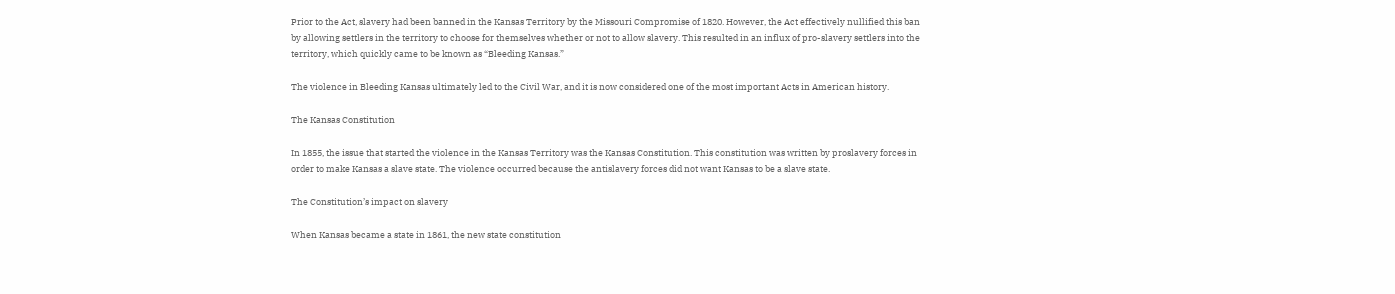Prior to the Act, slavery had been banned in the Kansas Territory by the Missouri Compromise of 1820. However, the Act effectively nullified this ban by allowing settlers in the territory to choose for themselves whether or not to allow slavery. This resulted in an influx of pro-slavery settlers into the territory, which quickly came to be known as “Bleeding Kansas.”

The violence in Bleeding Kansas ultimately led to the Civil War, and it is now considered one of the most important Acts in American history.

The Kansas Constitution

In 1855, the issue that started the violence in the Kansas Territory was the Kansas Constitution. This constitution was written by proslavery forces in order to make Kansas a slave state. The violence occurred because the antislavery forces did not want Kansas to be a slave state.

The Constitution’s impact on slavery

When Kansas became a state in 1861, the new state constitution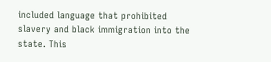included language that prohibited slavery and black immigration into the state. This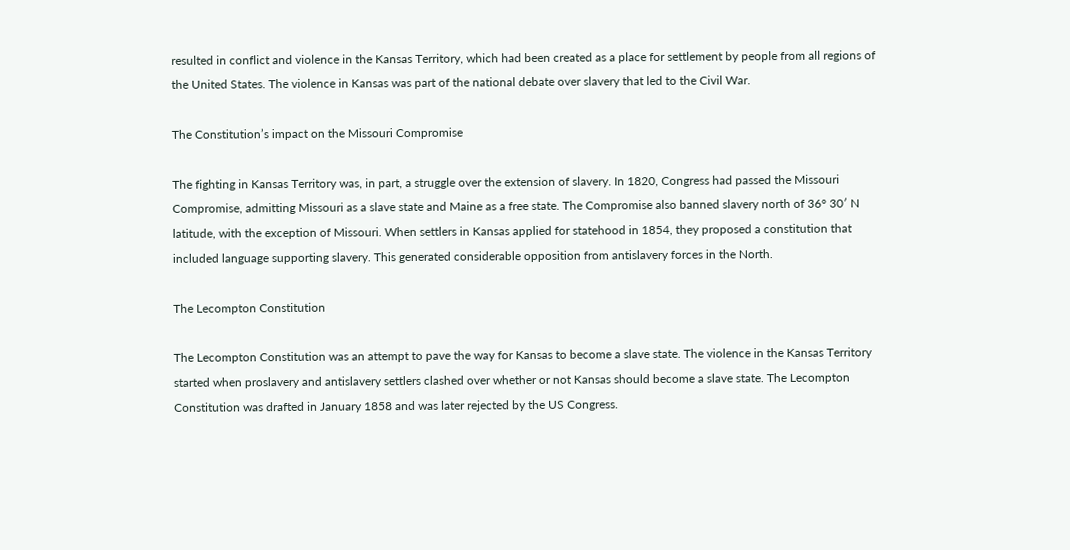resulted in conflict and violence in the Kansas Territory, which had been created as a place for settlement by people from all regions of the United States. The violence in Kansas was part of the national debate over slavery that led to the Civil War.

The Constitution’s impact on the Missouri Compromise

The fighting in Kansas Territory was, in part, a struggle over the extension of slavery. In 1820, Congress had passed the Missouri Compromise, admitting Missouri as a slave state and Maine as a free state. The Compromise also banned slavery north of 36° 30′ N latitude, with the exception of Missouri. When settlers in Kansas applied for statehood in 1854, they proposed a constitution that included language supporting slavery. This generated considerable opposition from antislavery forces in the North.

The Lecompton Constitution

The Lecompton Constitution was an attempt to pave the way for Kansas to become a slave state. The violence in the Kansas Territory started when proslavery and antislavery settlers clashed over whether or not Kansas should become a slave state. The Lecompton Constitution was drafted in January 1858 and was later rejected by the US Congress.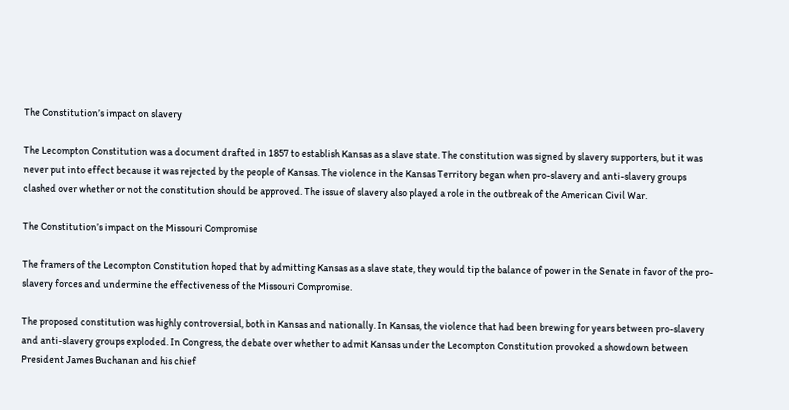The Constitution’s impact on slavery

The Lecompton Constitution was a document drafted in 1857 to establish Kansas as a slave state. The constitution was signed by slavery supporters, but it was never put into effect because it was rejected by the people of Kansas. The violence in the Kansas Territory began when pro-slavery and anti-slavery groups clashed over whether or not the constitution should be approved. The issue of slavery also played a role in the outbreak of the American Civil War.

The Constitution’s impact on the Missouri Compromise

The framers of the Lecompton Constitution hoped that by admitting Kansas as a slave state, they would tip the balance of power in the Senate in favor of the pro-slavery forces and undermine the effectiveness of the Missouri Compromise.

The proposed constitution was highly controversial, both in Kansas and nationally. In Kansas, the violence that had been brewing for years between pro-slavery and anti-slavery groups exploded. In Congress, the debate over whether to admit Kansas under the Lecompton Constitution provoked a showdown between President James Buchanan and his chief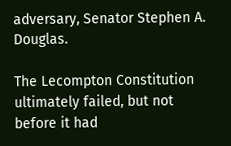adversary, Senator Stephen A. Douglas.

The Lecompton Constitution ultimately failed, but not before it had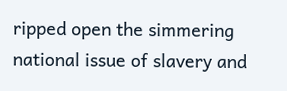ripped open the simmering national issue of slavery and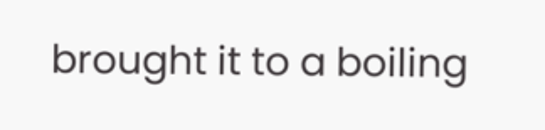brought it to a boiling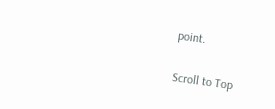point.

Scroll to Top